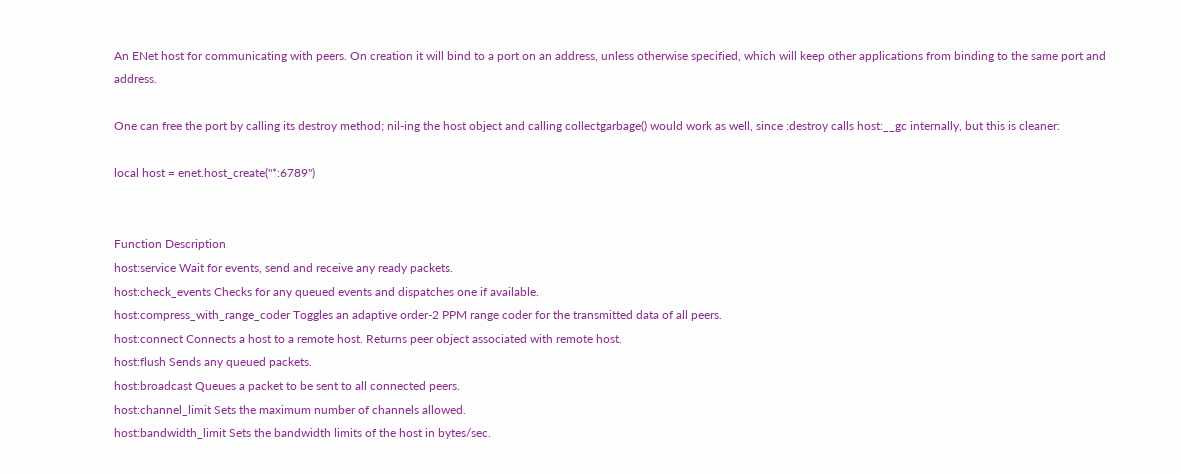An ENet host for communicating with peers. On creation it will bind to a port on an address, unless otherwise specified, which will keep other applications from binding to the same port and address.

One can free the port by calling its destroy method; nil-ing the host object and calling collectgarbage() would work as well, since :destroy calls host:__gc internally, but this is cleaner:

local host = enet.host_create("*:6789")


Function Description
host:service Wait for events, send and receive any ready packets.
host:check_events Checks for any queued events and dispatches one if available.
host:compress_with_range_coder Toggles an adaptive order-2 PPM range coder for the transmitted data of all peers.
host:connect Connects a host to a remote host. Returns peer object associated with remote host.
host:flush Sends any queued packets.
host:broadcast Queues a packet to be sent to all connected peers.
host:channel_limit Sets the maximum number of channels allowed.
host:bandwidth_limit Sets the bandwidth limits of the host in bytes/sec.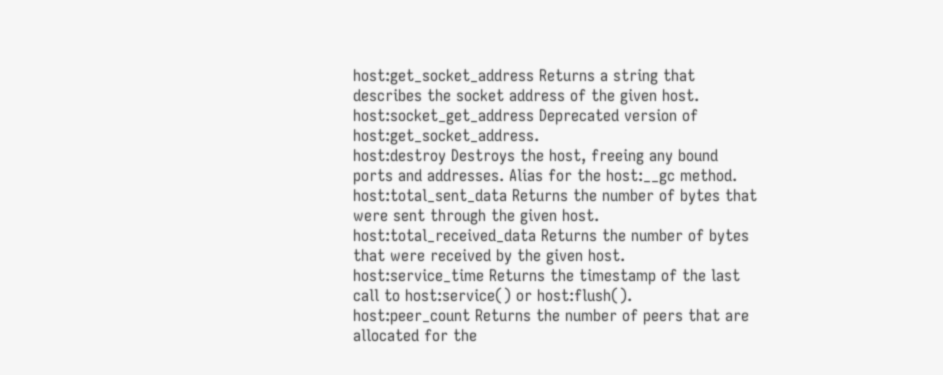host:get_socket_address Returns a string that describes the socket address of the given host.
host:socket_get_address Deprecated version of host:get_socket_address.
host:destroy Destroys the host, freeing any bound ports and addresses. Alias for the host:__gc method.
host:total_sent_data Returns the number of bytes that were sent through the given host.
host:total_received_data Returns the number of bytes that were received by the given host.
host:service_time Returns the timestamp of the last call to host:service() or host:flush().
host:peer_count Returns the number of peers that are allocated for the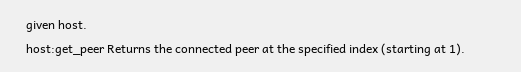given host.
host:get_peer Returns the connected peer at the specified index (starting at 1).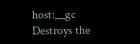host:__gc Destroys the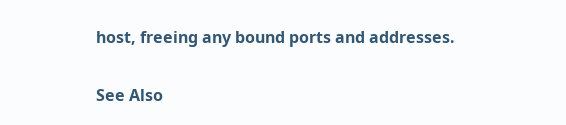host, freeing any bound ports and addresses.

See Also